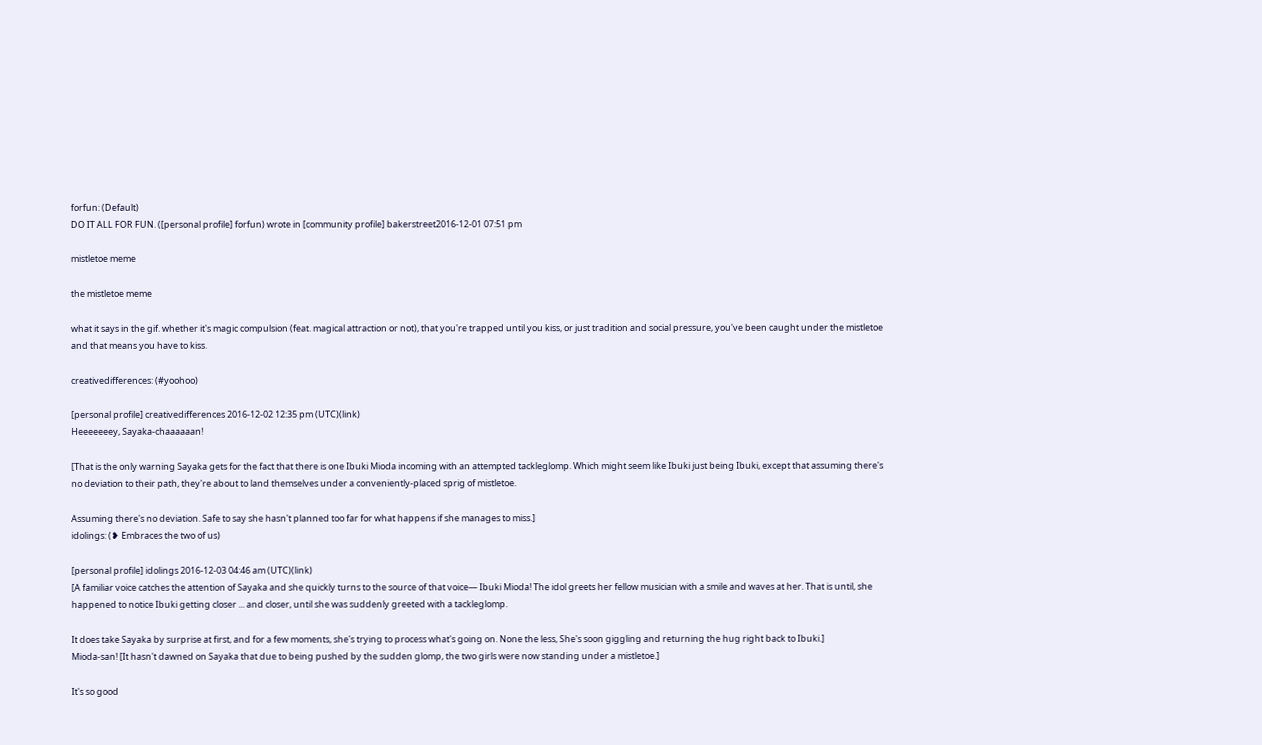forfun: (Default)
DO IT ALL FOR FUN. ([personal profile] forfun) wrote in [community profile] bakerstreet2016-12-01 07:51 pm

mistletoe meme

the mistletoe meme

what it says in the gif. whether it's magic compulsion (feat. magical attraction or not), that you're trapped until you kiss, or just tradition and social pressure, you've been caught under the mistletoe and that means you have to kiss.

creativedifferences: (#yoohoo)

[personal profile] creativedifferences 2016-12-02 12:35 pm (UTC)(link)
Heeeeeeey, Sayaka-chaaaaaan!

[That is the only warning Sayaka gets for the fact that there is one Ibuki Mioda incoming with an attempted tackleglomp. Which might seem like Ibuki just being Ibuki, except that assuming there's no deviation to their path, they're about to land themselves under a conveniently-placed sprig of mistletoe.

Assuming there's no deviation. Safe to say she hasn't planned too far for what happens if she manages to miss.]
idolings: (❥ Embraces the two of us)

[personal profile] idolings 2016-12-03 04:46 am (UTC)(link)
[A familiar voice catches the attention of Sayaka and she quickly turns to the source of that voice— Ibuki Mioda! The idol greets her fellow musician with a smile and waves at her. That is until, she happened to notice Ibuki getting closer ... and closer, until she was suddenly greeted with a tackleglomp.

It does take Sayaka by surprise at first, and for a few moments, she's trying to process what's going on. None the less, She's soon giggling and returning the hug right back to Ibuki.]
Mioda-san! [It hasn't dawned on Sayaka that due to being pushed by the sudden glomp, the two girls were now standing under a mistletoe.]

It's so good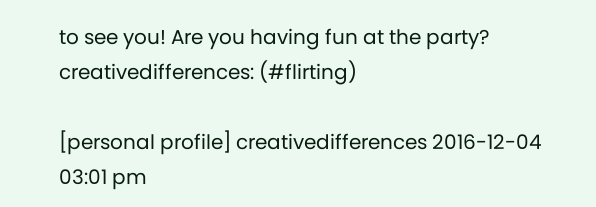to see you! Are you having fun at the party?
creativedifferences: (#flirting)

[personal profile] creativedifferences 2016-12-04 03:01 pm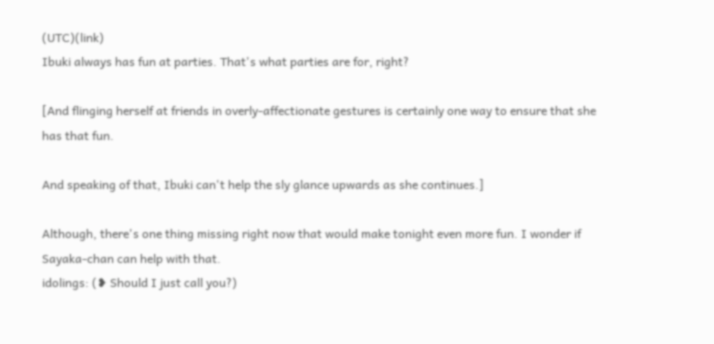(UTC)(link)
Ibuki always has fun at parties. That's what parties are for, right?

[And flinging herself at friends in overly-affectionate gestures is certainly one way to ensure that she has that fun.

And speaking of that, Ibuki can't help the sly glance upwards as she continues.]

Although, there's one thing missing right now that would make tonight even more fun. I wonder if Sayaka-chan can help with that.
idolings: (❥ Should I just call you?)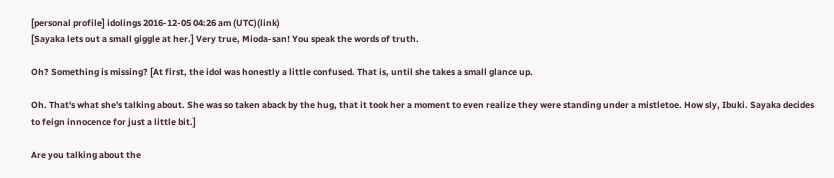[personal profile] idolings 2016-12-05 04:26 am (UTC)(link)
[Sayaka lets out a small giggle at her.] Very true, Mioda-san! You speak the words of truth.

Oh? Something is missing? [At first, the idol was honestly a little confused. That is, until she takes a small glance up.

Oh. That's what she's talking about. She was so taken aback by the hug, that it took her a moment to even realize they were standing under a mistletoe. How sly, Ibuki. Sayaka decides to feign innocence for just a little bit.]

Are you talking about the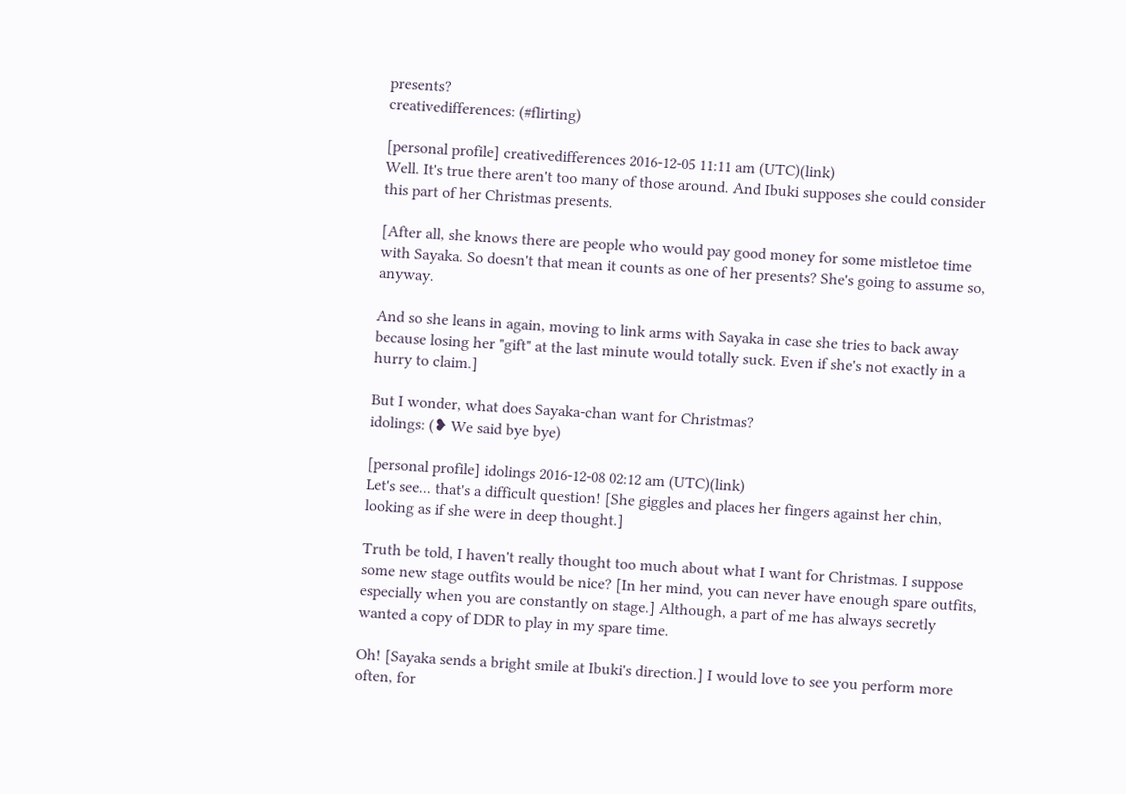presents?
creativedifferences: (#flirting)

[personal profile] creativedifferences 2016-12-05 11:11 am (UTC)(link)
Well. It's true there aren't too many of those around. And Ibuki supposes she could consider this part of her Christmas presents.

[After all, she knows there are people who would pay good money for some mistletoe time with Sayaka. So doesn't that mean it counts as one of her presents? She's going to assume so, anyway.

And so she leans in again, moving to link arms with Sayaka in case she tries to back away because losing her "gift" at the last minute would totally suck. Even if she's not exactly in a hurry to claim.]

But I wonder, what does Sayaka-chan want for Christmas?
idolings: (❥ We said bye bye)

[personal profile] idolings 2016-12-08 02:12 am (UTC)(link)
Let's see... that's a difficult question! [She giggles and places her fingers against her chin, looking as if she were in deep thought.]

Truth be told, I haven't really thought too much about what I want for Christmas. I suppose some new stage outfits would be nice? [In her mind, you can never have enough spare outfits, especially when you are constantly on stage.] Although, a part of me has always secretly wanted a copy of DDR to play in my spare time.

Oh! [Sayaka sends a bright smile at Ibuki's direction.] I would love to see you perform more often, for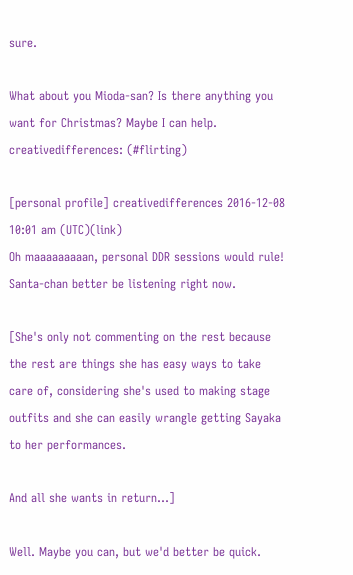sure.

What about you Mioda-san? Is there anything you want for Christmas? Maybe I can help.
creativedifferences: (#flirting)

[personal profile] creativedifferences 2016-12-08 10:01 am (UTC)(link)
Oh maaaaaaaaan, personal DDR sessions would rule! Santa-chan better be listening right now.

[She's only not commenting on the rest because the rest are things she has easy ways to take care of, considering she's used to making stage outfits and she can easily wrangle getting Sayaka to her performances.

And all she wants in return...]

Well. Maybe you can, but we'd better be quick.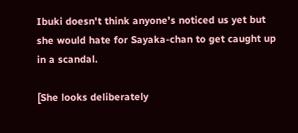Ibuki doesn't think anyone's noticed us yet but she would hate for Sayaka-chan to get caught up in a scandal.

[She looks deliberately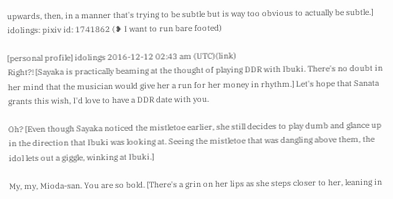upwards, then, in a manner that's trying to be subtle but is way too obvious to actually be subtle.]
idolings: pixiv id: 1741862 (❥ I want to run bare footed)

[personal profile] idolings 2016-12-12 02:43 am (UTC)(link)
Right?! [Sayaka is practically beaming at the thought of playing DDR with Ibuki. There's no doubt in her mind that the musician would give her a run for her money in rhythm.] Let's hope that Sanata grants this wish, I'd love to have a DDR date with you.

Oh? [Even though Sayaka noticed the mistletoe earlier, she still decides to play dumb and glance up in the direction that Ibuki was looking at. Seeing the mistletoe that was dangling above them, the idol lets out a giggle, winking at Ibuki.]

My, my, Mioda-san. You are so bold. [There's a grin on her lips as she steps closer to her, leaning in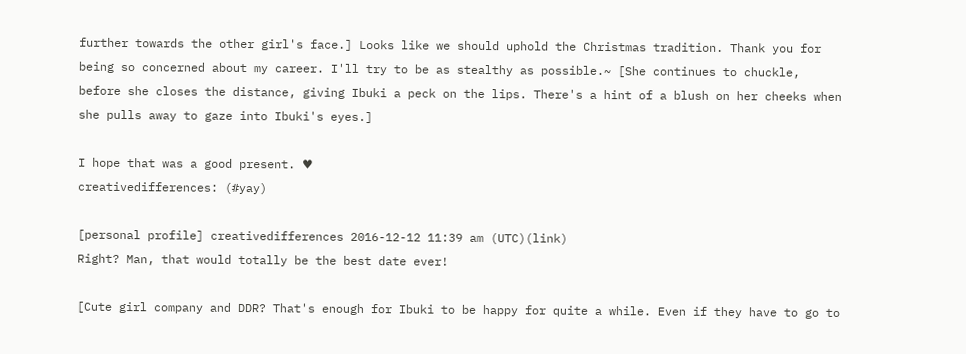further towards the other girl's face.] Looks like we should uphold the Christmas tradition. Thank you for being so concerned about my career. I'll try to be as stealthy as possible.~ [She continues to chuckle, before she closes the distance, giving Ibuki a peck on the lips. There's a hint of a blush on her cheeks when she pulls away to gaze into Ibuki's eyes.]

I hope that was a good present. ♥
creativedifferences: (#yay)

[personal profile] creativedifferences 2016-12-12 11:39 am (UTC)(link)
Right? Man, that would totally be the best date ever!

[Cute girl company and DDR? That's enough for Ibuki to be happy for quite a while. Even if they have to go to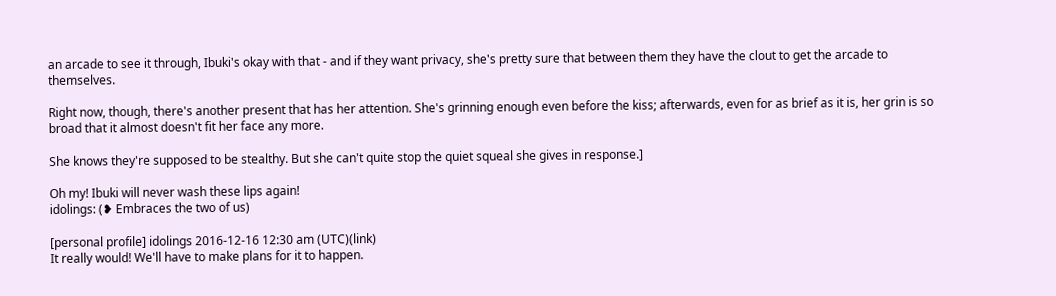an arcade to see it through, Ibuki's okay with that - and if they want privacy, she's pretty sure that between them they have the clout to get the arcade to themselves.

Right now, though, there's another present that has her attention. She's grinning enough even before the kiss; afterwards, even for as brief as it is, her grin is so broad that it almost doesn't fit her face any more.

She knows they're supposed to be stealthy. But she can't quite stop the quiet squeal she gives in response.]

Oh my! Ibuki will never wash these lips again!
idolings: (❥ Embraces the two of us)

[personal profile] idolings 2016-12-16 12:30 am (UTC)(link)
It really would! We'll have to make plans for it to happen.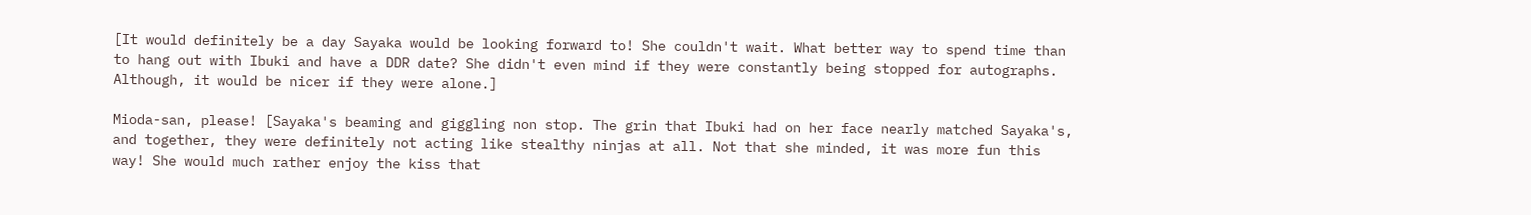[It would definitely be a day Sayaka would be looking forward to! She couldn't wait. What better way to spend time than to hang out with Ibuki and have a DDR date? She didn't even mind if they were constantly being stopped for autographs. Although, it would be nicer if they were alone.]

Mioda-san, please! [Sayaka's beaming and giggling non stop. The grin that Ibuki had on her face nearly matched Sayaka's, and together, they were definitely not acting like stealthy ninjas at all. Not that she minded, it was more fun this way! She would much rather enjoy the kiss that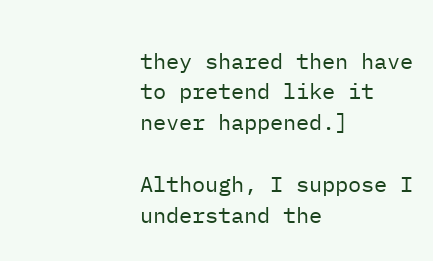they shared then have to pretend like it never happened.]

Although, I suppose I understand the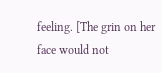feeling. [The grin on her face would not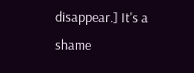disappear.] It's a shame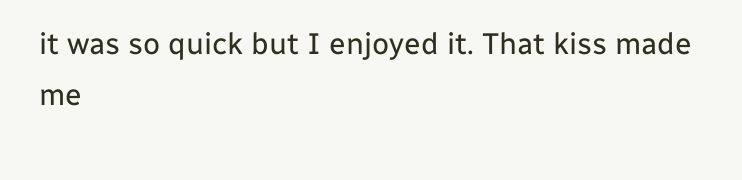it was so quick but I enjoyed it. That kiss made me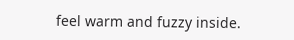feel warm and fuzzy inside.